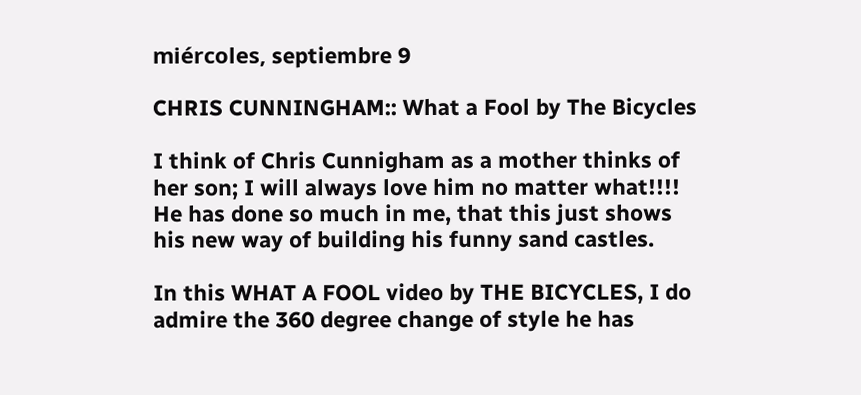miércoles, septiembre 9

CHRIS CUNNINGHAM:: What a Fool by The Bicycles

I think of Chris Cunnigham as a mother thinks of her son; I will always love him no matter what!!!! He has done so much in me, that this just shows his new way of building his funny sand castles.

In this WHAT A FOOL video by THE BICYCLES, I do admire the 360 degree change of style he has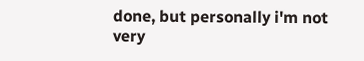done, but personally i'm not very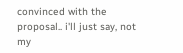convinced with the proposal.. i'll just say, not my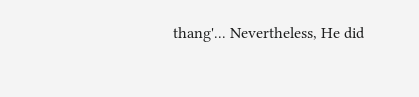thang'... Nevertheless, He did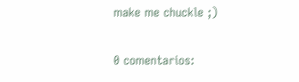make me chuckle ;)

0 comentarios: